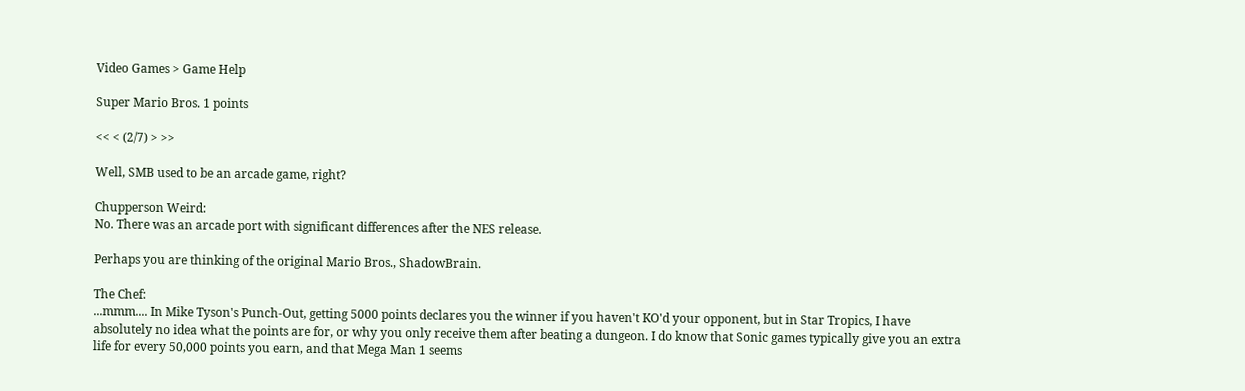Video Games > Game Help

Super Mario Bros. 1 points

<< < (2/7) > >>

Well, SMB used to be an arcade game, right?

Chupperson Weird:
No. There was an arcade port with significant differences after the NES release.

Perhaps you are thinking of the original Mario Bros., ShadowBrain.

The Chef:
...mmm.... In Mike Tyson's Punch-Out, getting 5000 points declares you the winner if you haven't KO'd your opponent, but in Star Tropics, I have absolutely no idea what the points are for, or why you only receive them after beating a dungeon. I do know that Sonic games typically give you an extra life for every 50,000 points you earn, and that Mega Man 1 seems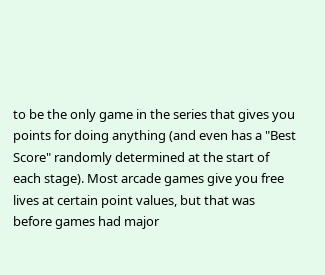to be the only game in the series that gives you points for doing anything (and even has a "Best Score" randomly determined at the start of each stage). Most arcade games give you free lives at certain point values, but that was before games had major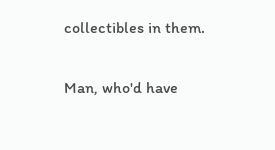collectibles in them.

Man, who'd have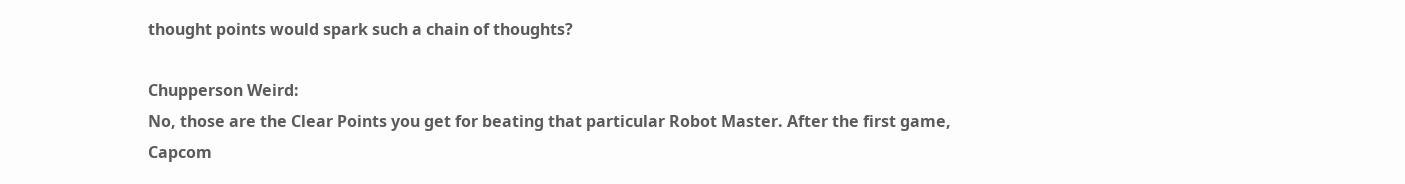thought points would spark such a chain of thoughts?

Chupperson Weird:
No, those are the Clear Points you get for beating that particular Robot Master. After the first game, Capcom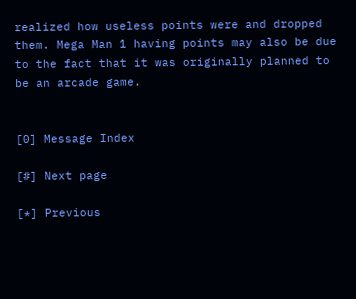realized how useless points were and dropped them. Mega Man 1 having points may also be due to the fact that it was originally planned to be an arcade game.


[0] Message Index

[#] Next page

[*] Previous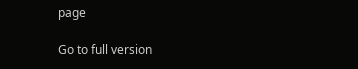page

Go to full version